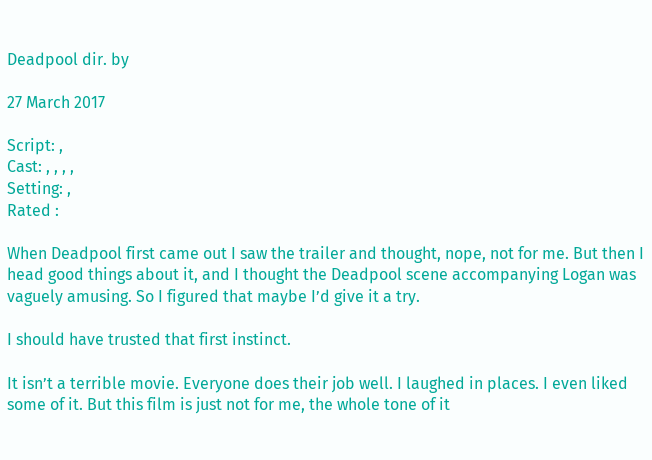Deadpool dir. by

27 March 2017

Script: ,
Cast: , , , ,
Setting: ,
Rated :

When Deadpool first came out I saw the trailer and thought, nope, not for me. But then I head good things about it, and I thought the Deadpool scene accompanying Logan was vaguely amusing. So I figured that maybe I’d give it a try.

I should have trusted that first instinct.

It isn’t a terrible movie. Everyone does their job well. I laughed in places. I even liked some of it. But this film is just not for me, the whole tone of it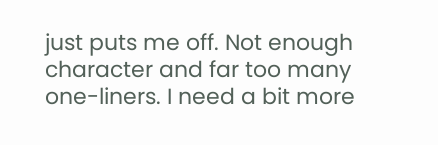just puts me off. Not enough character and far too many one-liners. I need a bit more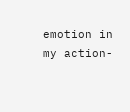emotion in my action-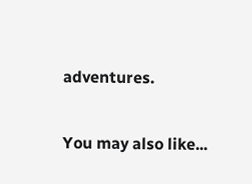adventures.

You may also like...